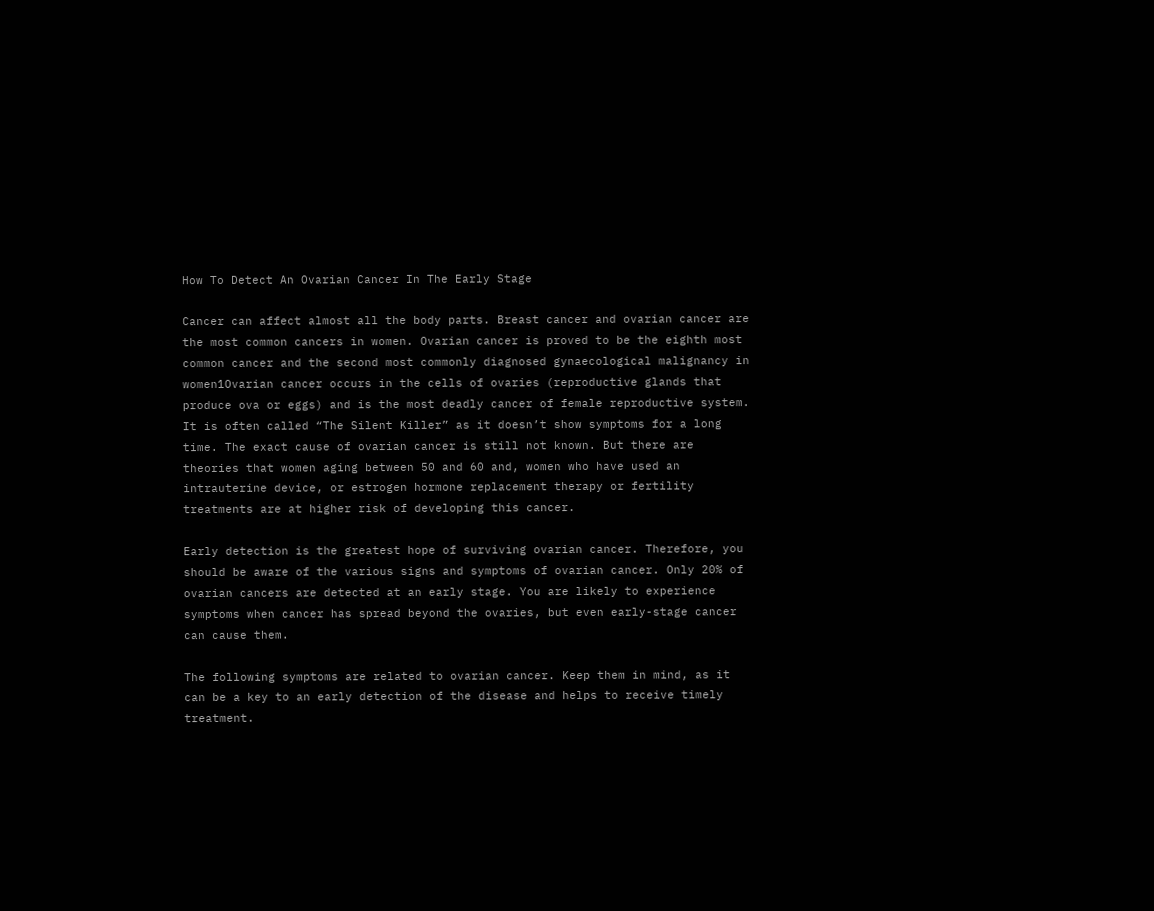How To Detect An Ovarian Cancer In The Early Stage

Cancer can affect almost all the body parts. Breast cancer and ovarian cancer are the most common cancers in women. Ovarian cancer is proved to be the eighth most common cancer and the second most commonly diagnosed gynaecological malignancy in women1Ovarian cancer occurs in the cells of ovaries (reproductive glands that produce ova or eggs) and is the most deadly cancer of female reproductive system. It is often called “The Silent Killer” as it doesn’t show symptoms for a long time. The exact cause of ovarian cancer is still not known. But there are theories that women aging between 50 and 60 and, women who have used an intrauterine device, or estrogen hormone replacement therapy or fertility treatments are at higher risk of developing this cancer.

Early detection is the greatest hope of surviving ovarian cancer. Therefore, you should be aware of the various signs and symptoms of ovarian cancer. Only 20% of ovarian cancers are detected at an early stage. You are likely to experience symptoms when cancer has spread beyond the ovaries, but even early-stage cancer can cause them.

The following symptoms are related to ovarian cancer. Keep them in mind, as it can be a key to an early detection of the disease and helps to receive timely treatment.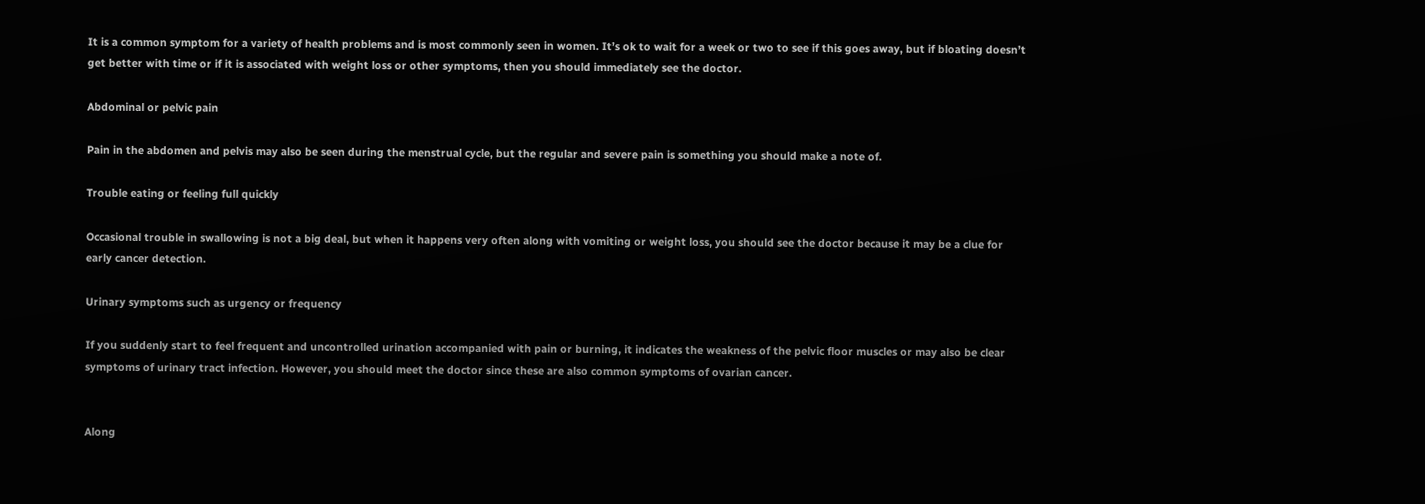It is a common symptom for a variety of health problems and is most commonly seen in women. It’s ok to wait for a week or two to see if this goes away, but if bloating doesn’t get better with time or if it is associated with weight loss or other symptoms, then you should immediately see the doctor.

Abdominal or pelvic pain

Pain in the abdomen and pelvis may also be seen during the menstrual cycle, but the regular and severe pain is something you should make a note of.

Trouble eating or feeling full quickly

Occasional trouble in swallowing is not a big deal, but when it happens very often along with vomiting or weight loss, you should see the doctor because it may be a clue for early cancer detection.

Urinary symptoms such as urgency or frequency

If you suddenly start to feel frequent and uncontrolled urination accompanied with pain or burning, it indicates the weakness of the pelvic floor muscles or may also be clear symptoms of urinary tract infection. However, you should meet the doctor since these are also common symptoms of ovarian cancer.


Along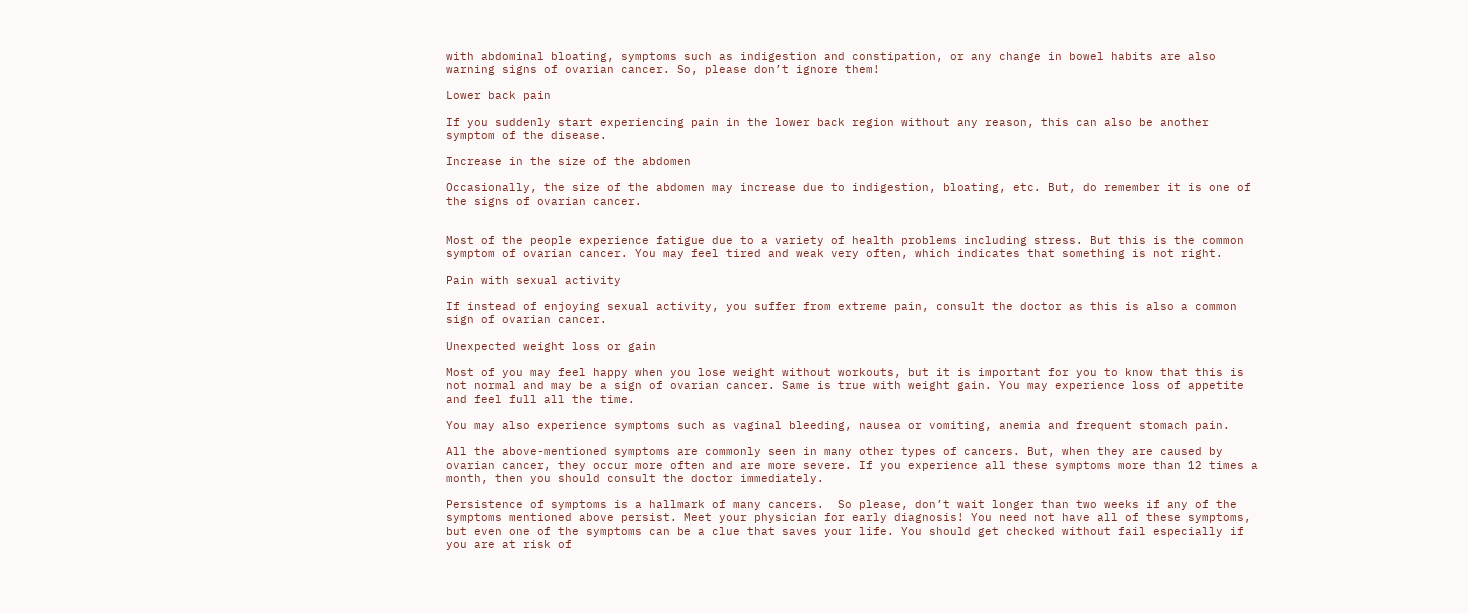with abdominal bloating, symptoms such as indigestion and constipation, or any change in bowel habits are also warning signs of ovarian cancer. So, please don’t ignore them!

Lower back pain

If you suddenly start experiencing pain in the lower back region without any reason, this can also be another symptom of the disease.

Increase in the size of the abdomen

Occasionally, the size of the abdomen may increase due to indigestion, bloating, etc. But, do remember it is one of the signs of ovarian cancer.


Most of the people experience fatigue due to a variety of health problems including stress. But this is the common symptom of ovarian cancer. You may feel tired and weak very often, which indicates that something is not right.

Pain with sexual activity

If instead of enjoying sexual activity, you suffer from extreme pain, consult the doctor as this is also a common sign of ovarian cancer.

Unexpected weight loss or gain

Most of you may feel happy when you lose weight without workouts, but it is important for you to know that this is not normal and may be a sign of ovarian cancer. Same is true with weight gain. You may experience loss of appetite and feel full all the time.

You may also experience symptoms such as vaginal bleeding, nausea or vomiting, anemia and frequent stomach pain.

All the above-mentioned symptoms are commonly seen in many other types of cancers. But, when they are caused by ovarian cancer, they occur more often and are more severe. If you experience all these symptoms more than 12 times a month, then you should consult the doctor immediately.

Persistence of symptoms is a hallmark of many cancers.  So please, don’t wait longer than two weeks if any of the symptoms mentioned above persist. Meet your physician for early diagnosis! You need not have all of these symptoms, but even one of the symptoms can be a clue that saves your life. You should get checked without fail especially if you are at risk of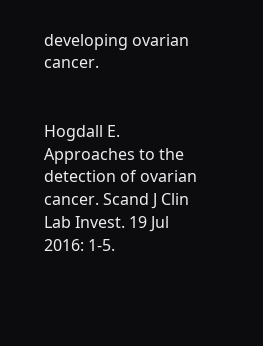developing ovarian cancer.


Hogdall E. Approaches to the detection of ovarian cancer. Scand J Clin Lab Invest. 19 Jul 2016: 1-5.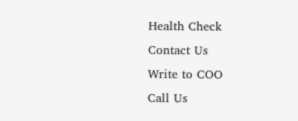Health Check
Contact Us
Write to COO
Call Us